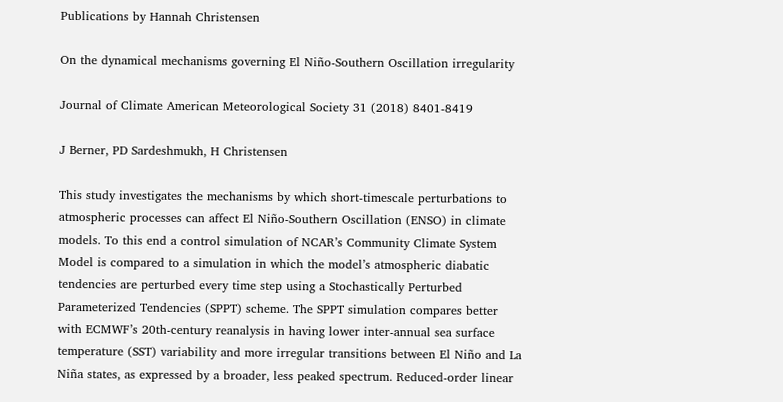Publications by Hannah Christensen

On the dynamical mechanisms governing El Niño-Southern Oscillation irregularity

Journal of Climate American Meteorological Society 31 (2018) 8401-8419

J Berner, PD Sardeshmukh, H Christensen

This study investigates the mechanisms by which short-timescale perturbations to atmospheric processes can affect El Niño-Southern Oscillation (ENSO) in climate models. To this end a control simulation of NCAR’s Community Climate System Model is compared to a simulation in which the model’s atmospheric diabatic tendencies are perturbed every time step using a Stochastically Perturbed Parameterized Tendencies (SPPT) scheme. The SPPT simulation compares better with ECMWF’s 20th-century reanalysis in having lower inter-annual sea surface temperature (SST) variability and more irregular transitions between El Niño and La Niña states, as expressed by a broader, less peaked spectrum. Reduced-order linear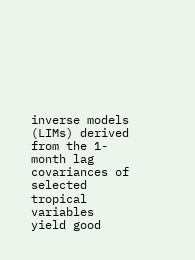inverse models (LIMs) derived from the 1-month lag covariances of selected tropical variables yield good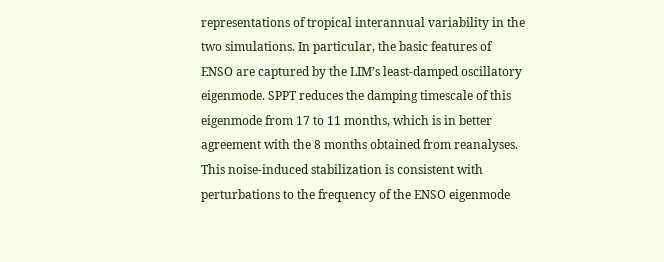representations of tropical interannual variability in the two simulations. In particular, the basic features of ENSO are captured by the LIM’s least-damped oscillatory eigenmode. SPPT reduces the damping timescale of this eigenmode from 17 to 11 months, which is in better agreement with the 8 months obtained from reanalyses. This noise-induced stabilization is consistent with perturbations to the frequency of the ENSO eigenmode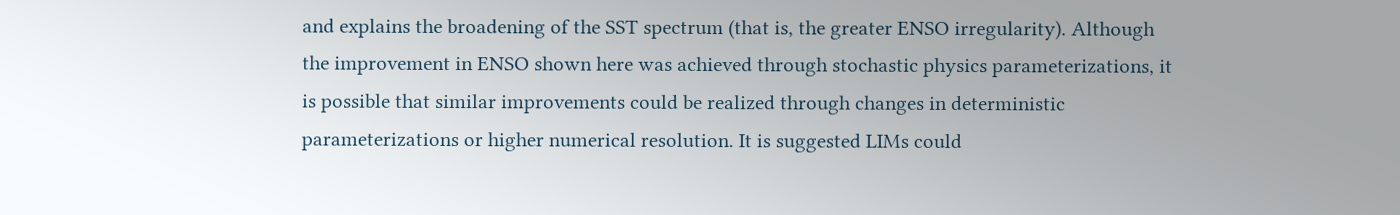and explains the broadening of the SST spectrum (that is, the greater ENSO irregularity). Although the improvement in ENSO shown here was achieved through stochastic physics parameterizations, it is possible that similar improvements could be realized through changes in deterministic parameterizations or higher numerical resolution. It is suggested LIMs could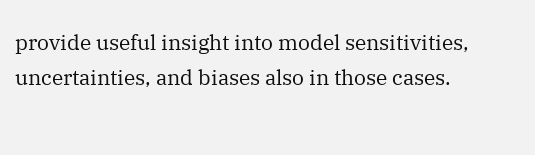provide useful insight into model sensitivities, uncertainties, and biases also in those cases.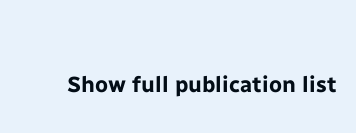Show full publication list